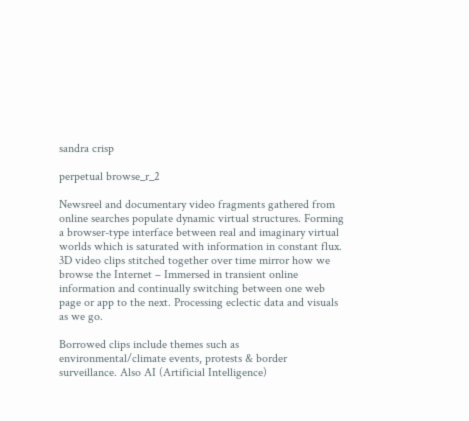sandra crisp

perpetual browse_r_2

Newsreel and documentary video fragments gathered from online searches populate dynamic virtual structures. Forming a browser-type interface between real and imaginary virtual worlds which is saturated with information in constant flux. 3D video clips stitched together over time mirror how we browse the Internet – Immersed in transient online information and continually switching between one web page or app to the next. Processing eclectic data and visuals as we go.

Borrowed clips include themes such as environmental/climate events, protests & border surveillance. Also AI (Artificial Intelligence)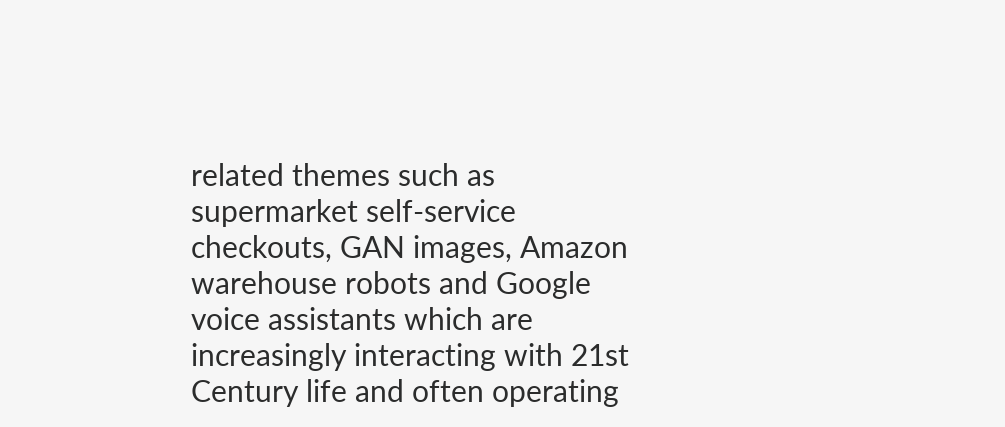related themes such as supermarket self-service checkouts, GAN images, Amazon warehouse robots and Google voice assistants which are increasingly interacting with 21st Century life and often operating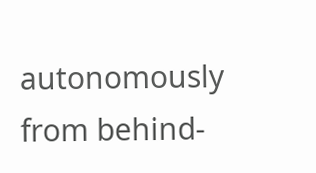autonomously from behind-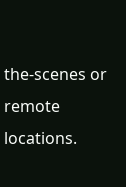the-scenes or remote locations.